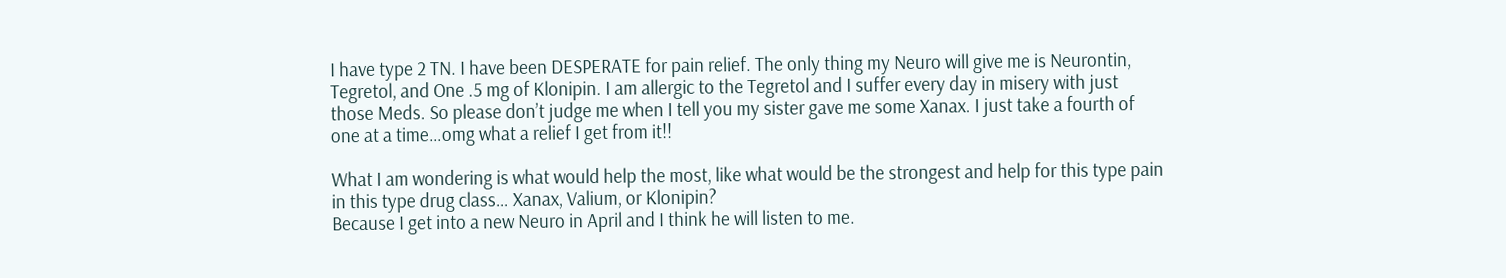I have type 2 TN. I have been DESPERATE for pain relief. The only thing my Neuro will give me is Neurontin, Tegretol, and One .5 mg of Klonipin. I am allergic to the Tegretol and I suffer every day in misery with just those Meds. So please don’t judge me when I tell you my sister gave me some Xanax. I just take a fourth of one at a time…omg what a relief I get from it!!

What I am wondering is what would help the most, like what would be the strongest and help for this type pain in this type drug class… Xanax, Valium, or Klonipin?
Because I get into a new Neuro in April and I think he will listen to me.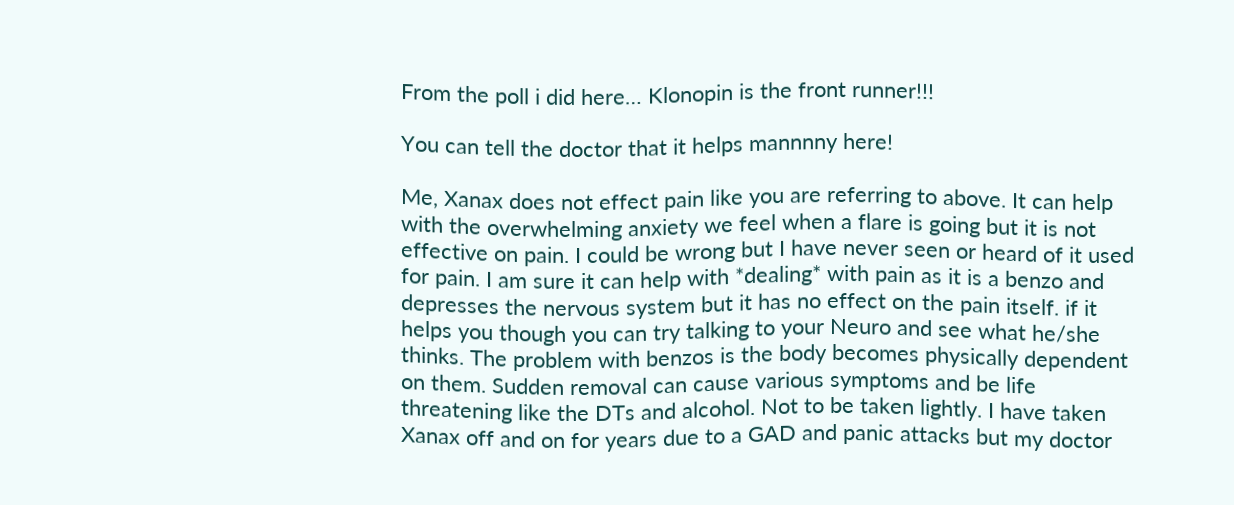From the poll i did here… Klonopin is the front runner!!!

You can tell the doctor that it helps mannnny here!

Me, Xanax does not effect pain like you are referring to above. It can help with the overwhelming anxiety we feel when a flare is going but it is not effective on pain. I could be wrong but I have never seen or heard of it used for pain. I am sure it can help with *dealing* with pain as it is a benzo and depresses the nervous system but it has no effect on the pain itself. if it helps you though you can try talking to your Neuro and see what he/she thinks. The problem with benzos is the body becomes physically dependent on them. Sudden removal can cause various symptoms and be life threatening like the DTs and alcohol. Not to be taken lightly. I have taken Xanax off and on for years due to a GAD and panic attacks but my doctor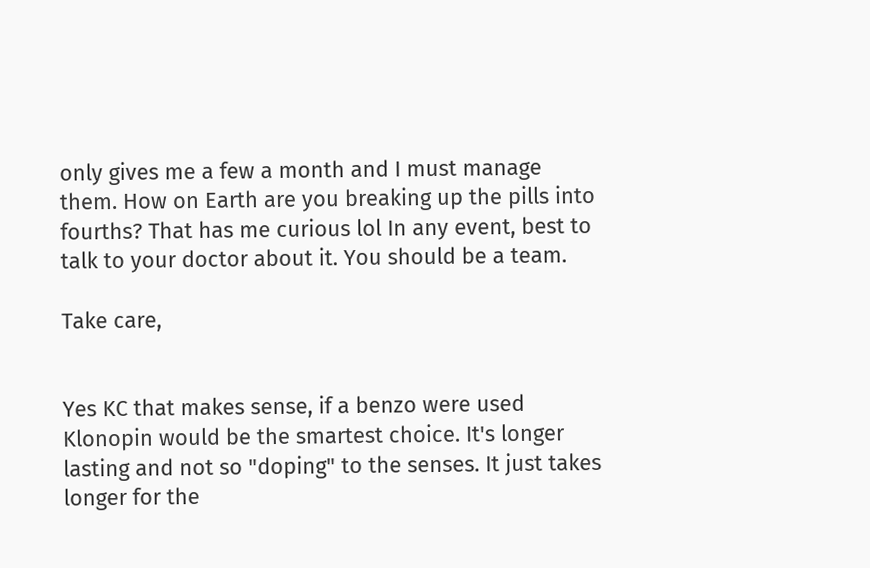only gives me a few a month and I must manage them. How on Earth are you breaking up the pills into fourths? That has me curious lol In any event, best to talk to your doctor about it. You should be a team.

Take care,


Yes KC that makes sense, if a benzo were used Klonopin would be the smartest choice. It's longer lasting and not so "doping" to the senses. It just takes longer for the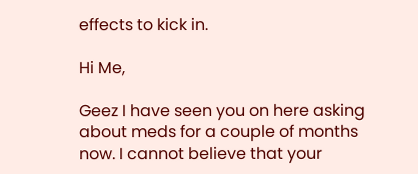effects to kick in.

Hi Me,

Geez I have seen you on here asking about meds for a couple of months now. I cannot believe that your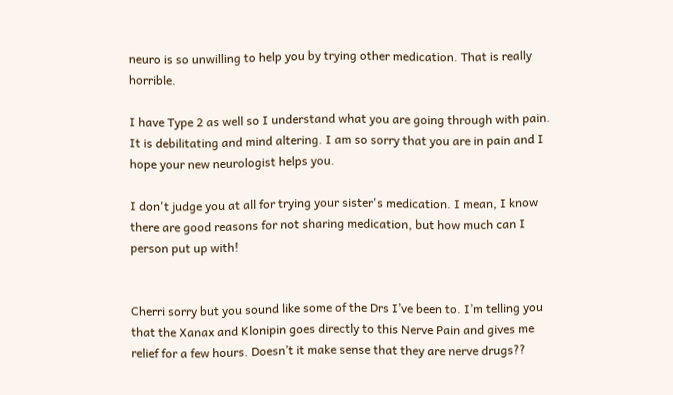neuro is so unwilling to help you by trying other medication. That is really horrible.

I have Type 2 as well so I understand what you are going through with pain. It is debilitating and mind altering. I am so sorry that you are in pain and I hope your new neurologist helps you.

I don't judge you at all for trying your sister's medication. I mean, I know there are good reasons for not sharing medication, but how much can I person put up with!


Cherri sorry but you sound like some of the Drs I’ve been to. I’m telling you that the Xanax and Klonipin goes directly to this Nerve Pain and gives me relief for a few hours. Doesn’t it make sense that they are nerve drugs??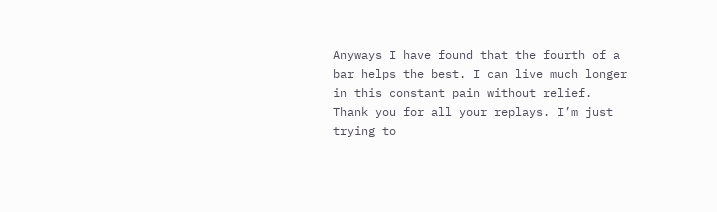Anyways I have found that the fourth of a bar helps the best. I can live much longer in this constant pain without relief. Thank you for all your replays. I’m just trying to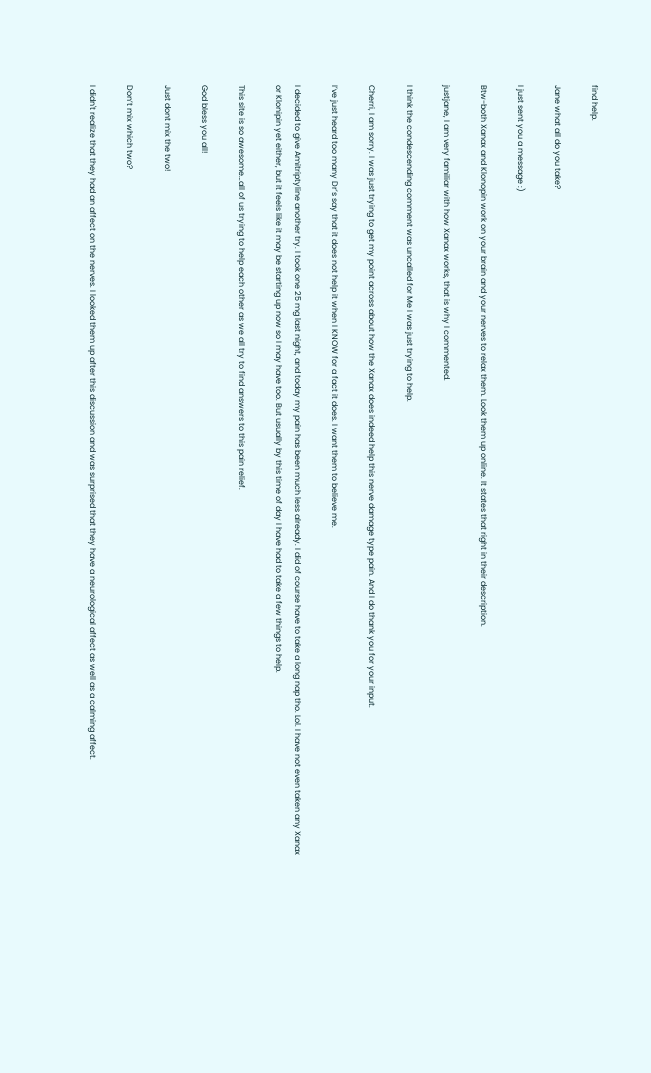find help.

Jane what all do you take?

I just sent you a message :)

Btw-both Xanax and Klonopin work on your brain and your nerves to relax them. Look them up online. It states that right in their description.

justjane, I am very familiar with how Xanax works, that is why I commented.

I think the condescending comment was uncalled for Me I was just trying to help.

Cherri, I am sorry. I was just trying to get my point across about how the Xanax does indeed help this nerve damage type pain. And I do thank you for your input.

I’ve just heard too many Dr’s say that it does not help it when I KNOW for a fact it does. I want them to believe me.

I decided to give Amitriptyline another try. I took one 25 mg last night, and today my pain has been much less already. I did of course have to take a long nap tho. Lol. I have not even taken any Xanax or Klonipin yet either, but it feels like it may be starting up now so I may have too. But usually by this time of day I have had to take a few things to help.

This site is so awesome…all of us trying to help each other as we all try to find answers to this pain relief.

God bless you all!

Just dont mix the two!

Don’t mix which two?

I didn't realize that they had an affect on the nerves. I looked them up after this discussion and was surprised that they have a neurological affect as well as a calming affect.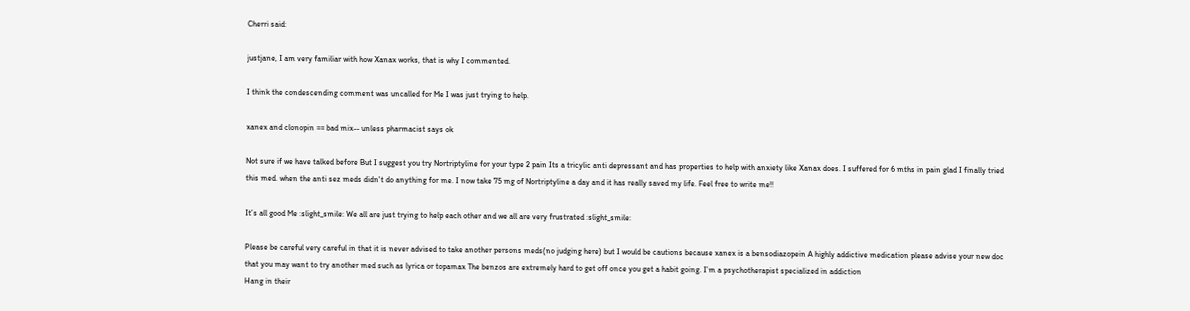Cherri said:

justjane, I am very familiar with how Xanax works, that is why I commented.

I think the condescending comment was uncalled for Me I was just trying to help.

xanex and clonopin == bad mix-- unless pharmacist says ok

Not sure if we have talked before But I suggest you try Nortriptyline for your type 2 pain Its a tricylic anti depressant and has properties to help with anxiety like Xanax does. I suffered for 6 mths in pain glad I finally tried this med. when the anti sez meds didn't do anything for me. I now take 75 mg of Nortriptyline a day and it has really saved my life. Feel free to write me!!

It’s all good Me :slight_smile: We all are just trying to help each other and we all are very frustrated :slight_smile:

Please be careful very careful in that it is never advised to take another persons meds(no judging here) but I would be cautions because xanex is a bensodiazopein A highly addictive medication please advise your new doc that you may want to try another med such as lyrica or topamax The benzos are extremely hard to get off once you get a habit going. I’m a psychotherapist specialized in addiction
Hang in their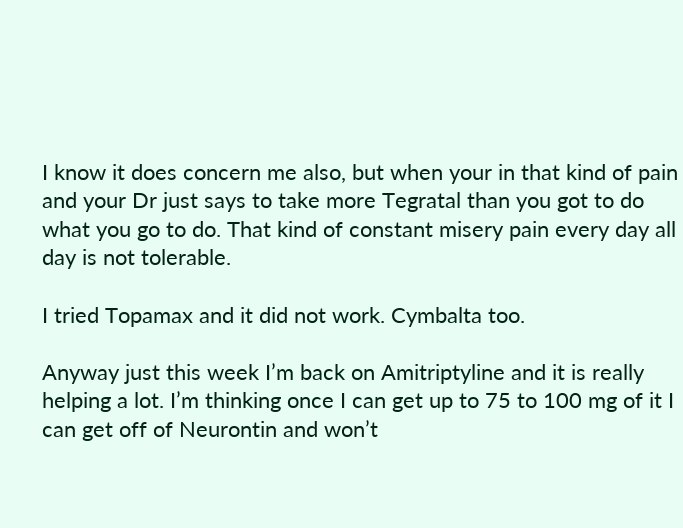I know it does concern me also, but when your in that kind of pain and your Dr just says to take more Tegratal than you got to do what you go to do. That kind of constant misery pain every day all day is not tolerable.

I tried Topamax and it did not work. Cymbalta too.

Anyway just this week I’m back on Amitriptyline and it is really helping a lot. I’m thinking once I can get up to 75 to 100 mg of it I can get off of Neurontin and won’t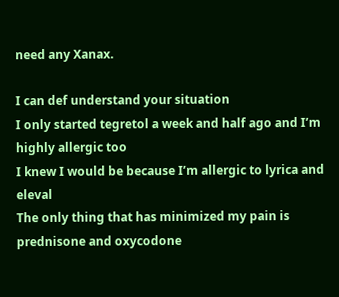need any Xanax.

I can def understand your situation
I only started tegretol a week and half ago and I’m highly allergic too
I knew I would be because I’m allergic to lyrica and eleval
The only thing that has minimized my pain is prednisone and oxycodone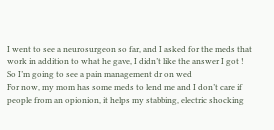I went to see a neurosurgeon so far, and I asked for the meds that work in addition to what he gave, I didn’t like the answer I got !
So I’m going to see a pain management dr on wed
For now, my mom has some meds to lend me and I don’t care if people from an opionion, it helps my stabbing, electric shocking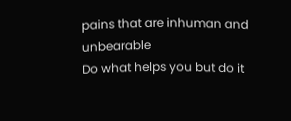pains that are inhuman and unbearable
Do what helps you but do it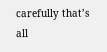carefully that’s all